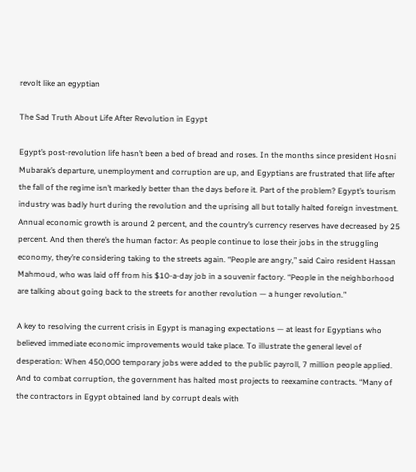revolt like an egyptian

The Sad Truth About Life After Revolution in Egypt

Egypt’s post-revolution life hasn’t been a bed of bread and roses. In the months since president Hosni Mubarak’s departure, unemployment and corruption are up, and Egyptians are frustrated that life after the fall of the regime isn’t markedly better than the days before it. Part of the problem? Egypt’s tourism industry was badly hurt during the revolution and the uprising all but totally halted foreign investment. Annual economic growth is around 2 percent, and the country’s currency reserves have decreased by 25 percent. And then there’s the human factor: As people continue to lose their jobs in the struggling economy, they’re considering taking to the streets again. “People are angry,” said Cairo resident Hassan Mahmoud, who was laid off from his $10-a-day job in a souvenir factory. “People in the neighborhood are talking about going back to the streets for another revolution — a hunger revolution.”

A key to resolving the current crisis in Egypt is managing expectations — at least for Egyptians who believed immediate economic improvements would take place. To illustrate the general level of desperation: When 450,000 temporary jobs were added to the public payroll, 7 million people applied. And to combat corruption, the government has halted most projects to reexamine contracts. “Many of the contractors in Egypt obtained land by corrupt deals with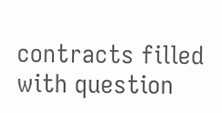contracts filled with question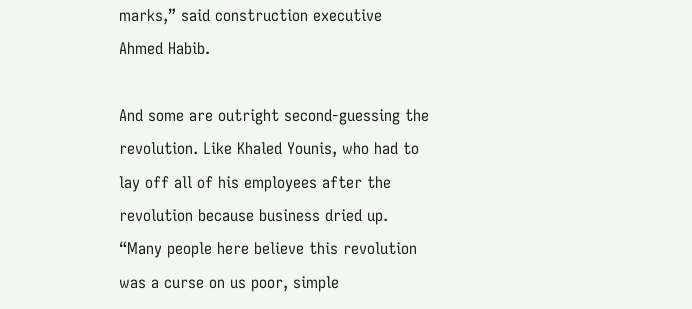marks,” said construction executive Ahmed Habib.

And some are outright second-guessing the revolution. Like Khaled Younis, who had to lay off all of his employees after the revolution because business dried up. “Many people here believe this revolution was a curse on us poor, simple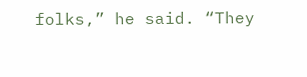folks,” he said. “They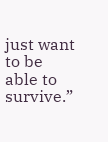just want to be able to survive.”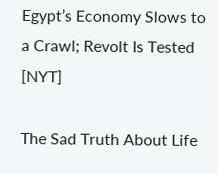Egypt’s Economy Slows to a Crawl; Revolt Is Tested [NYT]

The Sad Truth About Life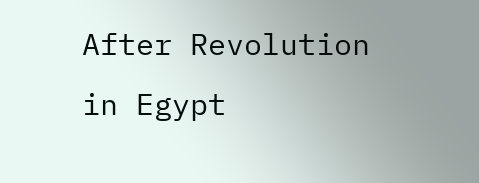After Revolution in Egypt